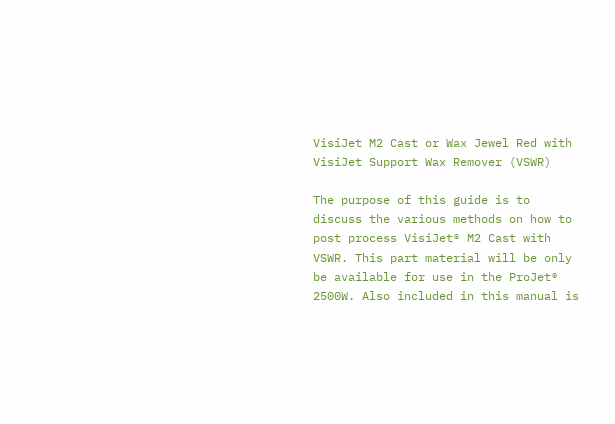VisiJet M2 Cast or Wax Jewel Red with VisiJet Support Wax Remover (VSWR)

The purpose of this guide is to discuss the various methods on how to post process VisiJet® M2 Cast with VSWR. This part material will be only be available for use in the ProJet® 2500W. Also included in this manual is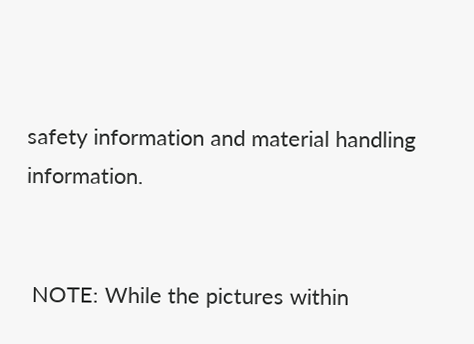safety information and material handling information.


 NOTE: While the pictures within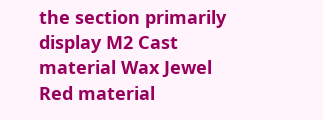the section primarily display M2 Cast material Wax Jewel Red material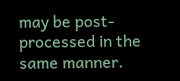may be post-processed in the same manner.